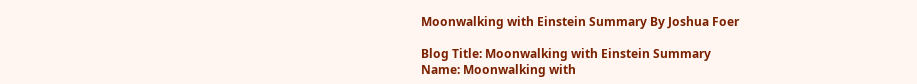Moonwalking with Einstein Summary By Joshua Foer

Blog Title: Moonwalking with Einstein Summary
Name: Moonwalking with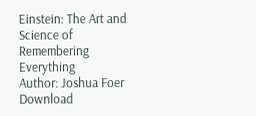Einstein: The Art and Science of Remembering Everything
Author: Joshua Foer
Download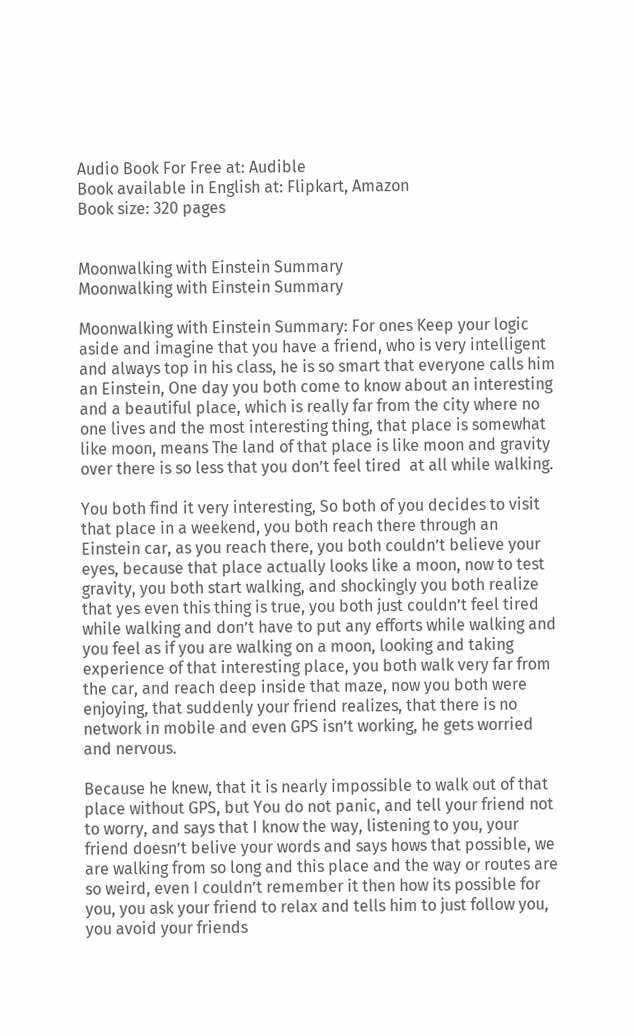Audio Book For Free at: Audible
Book available in English at: Flipkart, Amazon
Book size: 320 pages


Moonwalking with Einstein Summary
Moonwalking with Einstein Summary

Moonwalking with Einstein Summary: For ones Keep your logic aside and imagine that you have a friend, who is very intelligent and always top in his class, he is so smart that everyone calls him an Einstein, One day you both come to know about an interesting and a beautiful place, which is really far from the city where no one lives and the most interesting thing, that place is somewhat like moon, means The land of that place is like moon and gravity over there is so less that you don’t feel tired  at all while walking.

You both find it very interesting, So both of you decides to visit that place in a weekend, you both reach there through an Einstein car, as you reach there, you both couldn’t believe your eyes, because that place actually looks like a moon, now to test gravity, you both start walking, and shockingly you both realize that yes even this thing is true, you both just couldn’t feel tired while walking and don’t have to put any efforts while walking and you feel as if you are walking on a moon, looking and taking experience of that interesting place, you both walk very far from the car, and reach deep inside that maze, now you both were enjoying, that suddenly your friend realizes, that there is no network in mobile and even GPS isn’t working, he gets worried and nervous.

Because he knew, that it is nearly impossible to walk out of that place without GPS, but You do not panic, and tell your friend not to worry, and says that I know the way, listening to you, your friend doesn’t belive your words and says hows that possible, we are walking from so long and this place and the way or routes are so weird, even I couldn’t remember it then how its possible for you, you ask your friend to relax and tells him to just follow you, you avoid your friends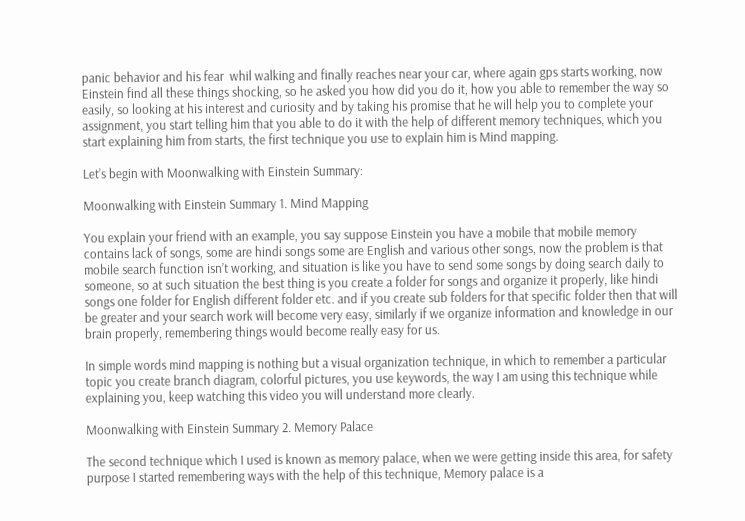panic behavior and his fear  whil walking and finally reaches near your car, where again gps starts working, now Einstein find all these things shocking, so he asked you how did you do it, how you able to remember the way so easily, so looking at his interest and curiosity and by taking his promise that he will help you to complete your assignment, you start telling him that you able to do it with the help of different memory techniques, which you start explaining him from starts, the first technique you use to explain him is Mind mapping.

Let’s begin with Moonwalking with Einstein Summary:

Moonwalking with Einstein Summary 1. Mind Mapping

You explain your friend with an example, you say suppose Einstein you have a mobile that mobile memory contains lack of songs, some are hindi songs some are English and various other songs, now the problem is that mobile search function isn’t working, and situation is like you have to send some songs by doing search daily to someone, so at such situation the best thing is you create a folder for songs and organize it properly, like hindi songs one folder for English different folder etc. and if you create sub folders for that specific folder then that will be greater and your search work will become very easy, similarly if we organize information and knowledge in our brain properly, remembering things would become really easy for us.

In simple words mind mapping is nothing but a visual organization technique, in which to remember a particular topic you create branch diagram, colorful pictures, you use keywords, the way I am using this technique while explaining you, keep watching this video you will understand more clearly.

Moonwalking with Einstein Summary 2. Memory Palace

The second technique which I used is known as memory palace, when we were getting inside this area, for safety purpose I started remembering ways with the help of this technique, Memory palace is a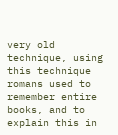very old technique, using this technique romans used to remember entire books, and to explain this in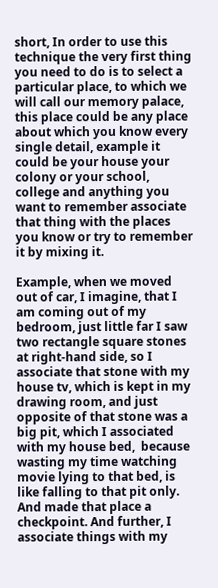short, In order to use this technique the very first thing you need to do is to select a particular place, to which we will call our memory palace, this place could be any place about which you know every single detail, example it could be your house your colony or your school, college and anything you want to remember associate that thing with the places you know or try to remember it by mixing it.

Example, when we moved out of car, I imagine, that I am coming out of my bedroom, just little far I saw two rectangle square stones at right-hand side, so I associate that stone with my house tv, which is kept in my drawing room, and just opposite of that stone was a big pit, which I associated with my house bed,  because wasting my time watching movie lying to that bed, is like falling to that pit only. And made that place a checkpoint. And further, I associate things with my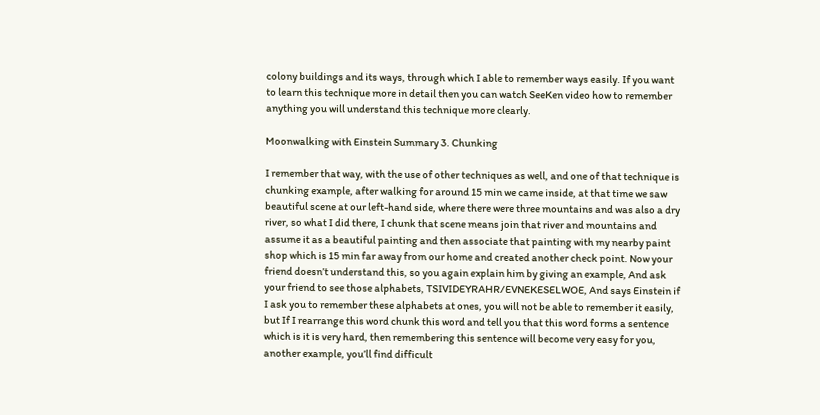colony buildings and its ways, through which I able to remember ways easily. If you want to learn this technique more in detail then you can watch SeeKen video how to remember anything you will understand this technique more clearly.

Moonwalking with Einstein Summary 3. Chunking

I remember that way, with the use of other techniques as well, and one of that technique is chunking example, after walking for around 15 min we came inside, at that time we saw beautiful scene at our left-hand side, where there were three mountains and was also a dry river, so what I did there, I chunk that scene means join that river and mountains and assume it as a beautiful painting and then associate that painting with my nearby paint shop which is 15 min far away from our home and created another check point. Now your friend doesn’t understand this, so you again explain him by giving an example, And ask your friend to see those alphabets, TSIVIDEYRAHR/EVNEKESELWOE, And says Einstein if I ask you to remember these alphabets at ones, you will not be able to remember it easily, but If I rearrange this word chunk this word and tell you that this word forms a sentence which is it is very hard, then remembering this sentence will become very easy for you, another example, you’ll find difficult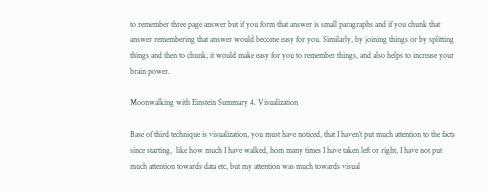to remember three page answer but if you form that answer is small paragraphs and if you chunk that answer remembering that answer would become easy for you. Similarly, by joining things or by splitting things and then to chunk, it would make easy for you to remember things, and also helps to increase your brain power.

Moonwalking with Einstein Summary 4. Visualization

Base of third technique is visualization, you must have noticed, that I haven’t put much attention to the facts since starting,  like how much I have walked, hom many times I have taken left or right, I have not put much attention towards data etc, but my attention was much towards visual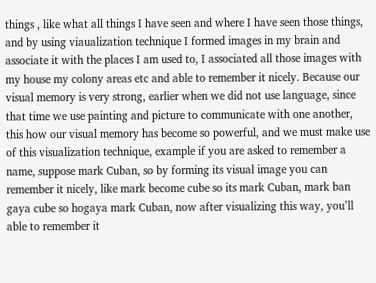things , like what all things I have seen and where I have seen those things, and by using viaualization technique I formed images in my brain and associate it with the places I am used to, I associated all those images with my house my colony areas etc and able to remember it nicely. Because our visual memory is very strong, earlier when we did not use language, since that time we use painting and picture to communicate with one another, this how our visual memory has become so powerful, and we must make use of this visualization technique, example if you are asked to remember a name, suppose mark Cuban, so by forming its visual image you can remember it nicely, like mark become cube so its mark Cuban, mark ban gaya cube so hogaya mark Cuban, now after visualizing this way, you’ll able to remember it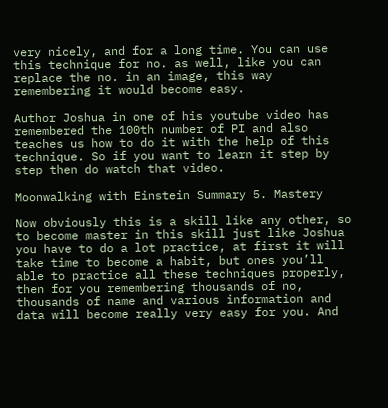very nicely, and for a long time. You can use this technique for no. as well, like you can replace the no. in an image, this way remembering it would become easy.

Author Joshua in one of his youtube video has remembered the 100th number of PI and also teaches us how to do it with the help of this technique. So if you want to learn it step by step then do watch that video.

Moonwalking with Einstein Summary 5. Mastery

Now obviously this is a skill like any other, so to become master in this skill just like Joshua you have to do a lot practice, at first it will take time to become a habit, but ones you’ll able to practice all these techniques properly, then for you remembering thousands of no, thousands of name and various information and data will become really very easy for you. And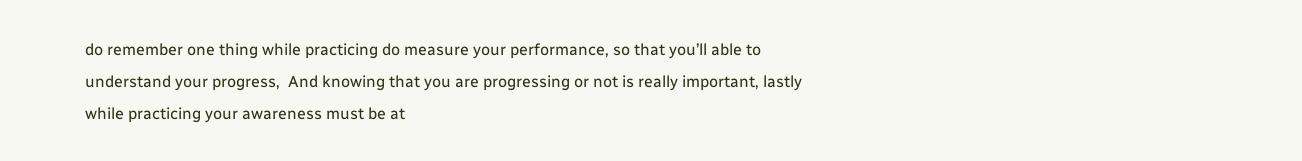do remember one thing while practicing do measure your performance, so that you’ll able to understand your progress,  And knowing that you are progressing or not is really important, lastly while practicing your awareness must be at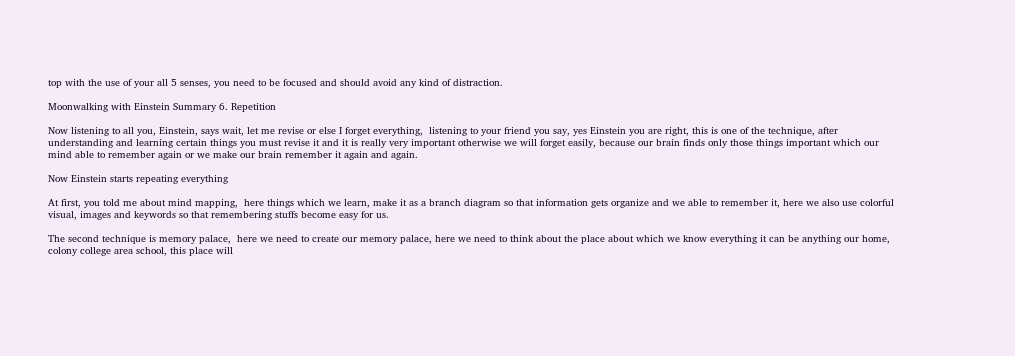top with the use of your all 5 senses, you need to be focused and should avoid any kind of distraction.

Moonwalking with Einstein Summary 6. Repetition

Now listening to all you, Einstein, says wait, let me revise or else I forget everything,  listening to your friend you say, yes Einstein you are right, this is one of the technique, after understanding and learning certain things you must revise it and it is really very important otherwise we will forget easily, because our brain finds only those things important which our mind able to remember again or we make our brain remember it again and again.

Now Einstein starts repeating everything

At first, you told me about mind mapping,  here things which we learn, make it as a branch diagram so that information gets organize and we able to remember it, here we also use colorful visual, images and keywords so that remembering stuffs become easy for us.

The second technique is memory palace,  here we need to create our memory palace, here we need to think about the place about which we know everything it can be anything our home, colony college area school, this place will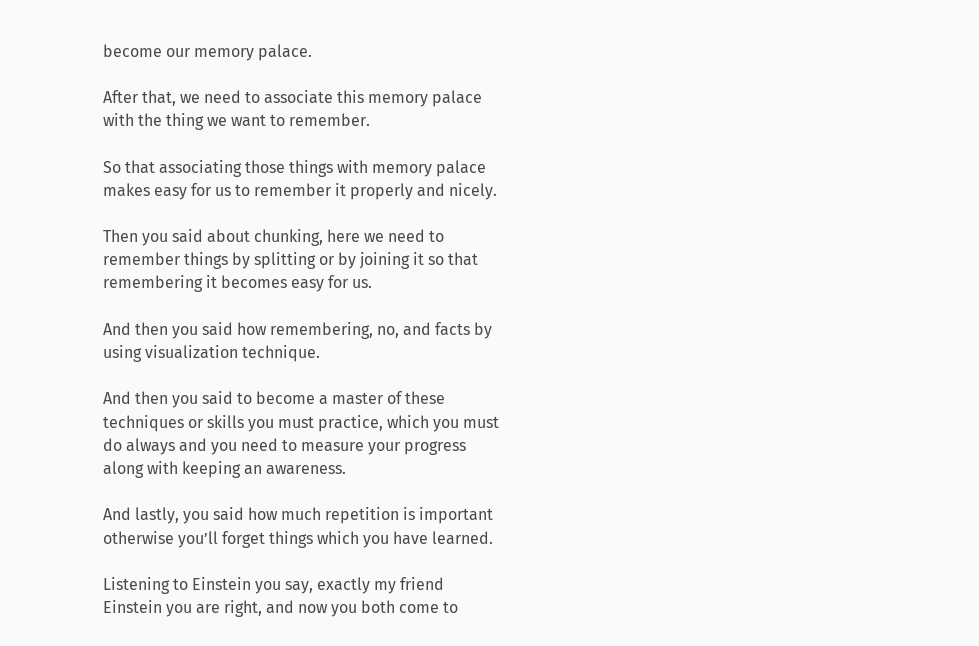become our memory palace.

After that, we need to associate this memory palace with the thing we want to remember.

So that associating those things with memory palace makes easy for us to remember it properly and nicely.

Then you said about chunking, here we need to remember things by splitting or by joining it so that remembering it becomes easy for us.

And then you said how remembering, no, and facts by using visualization technique.

And then you said to become a master of these techniques or skills you must practice, which you must do always and you need to measure your progress along with keeping an awareness.

And lastly, you said how much repetition is important otherwise you’ll forget things which you have learned.

Listening to Einstein you say, exactly my friend Einstein you are right, and now you both come to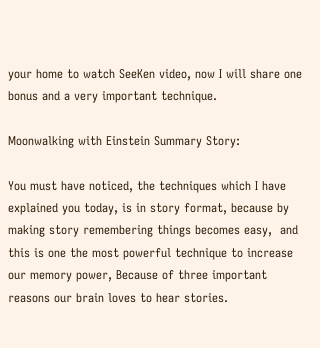your home to watch SeeKen video, now I will share one bonus and a very important technique.

Moonwalking with Einstein Summary Story:

You must have noticed, the techniques which I have explained you today, is in story format, because by making story remembering things becomes easy,  and this is one the most powerful technique to increase our memory power, Because of three important reasons our brain loves to hear stories.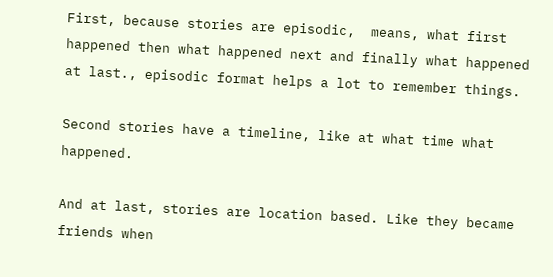First, because stories are episodic,  means, what first happened then what happened next and finally what happened at last., episodic format helps a lot to remember things.

Second stories have a timeline, like at what time what happened.

And at last, stories are location based. Like they became friends when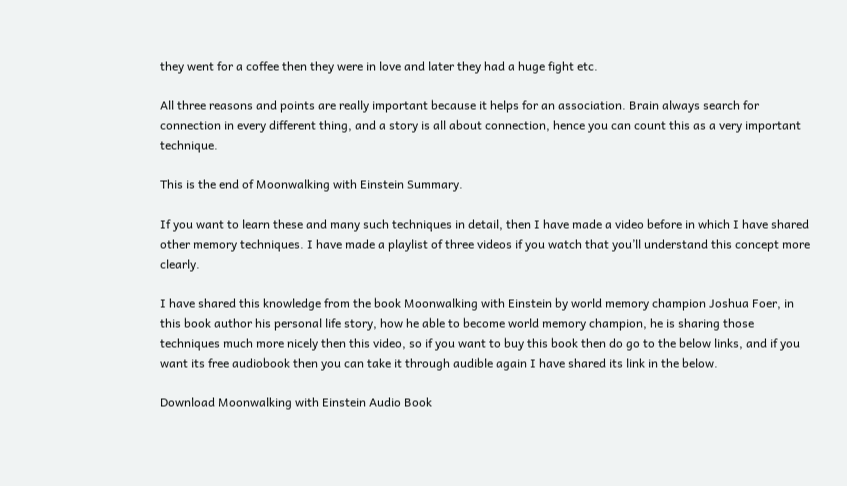they went for a coffee then they were in love and later they had a huge fight etc.

All three reasons and points are really important because it helps for an association. Brain always search for connection in every different thing, and a story is all about connection, hence you can count this as a very important technique.

This is the end of Moonwalking with Einstein Summary.

If you want to learn these and many such techniques in detail, then I have made a video before in which I have shared other memory techniques. I have made a playlist of three videos if you watch that you’ll understand this concept more clearly.

I have shared this knowledge from the book Moonwalking with Einstein by world memory champion Joshua Foer, in this book author his personal life story, how he able to become world memory champion, he is sharing those techniques much more nicely then this video, so if you want to buy this book then do go to the below links, and if you want its free audiobook then you can take it through audible again I have shared its link in the below.

Download Moonwalking with Einstein Audio Book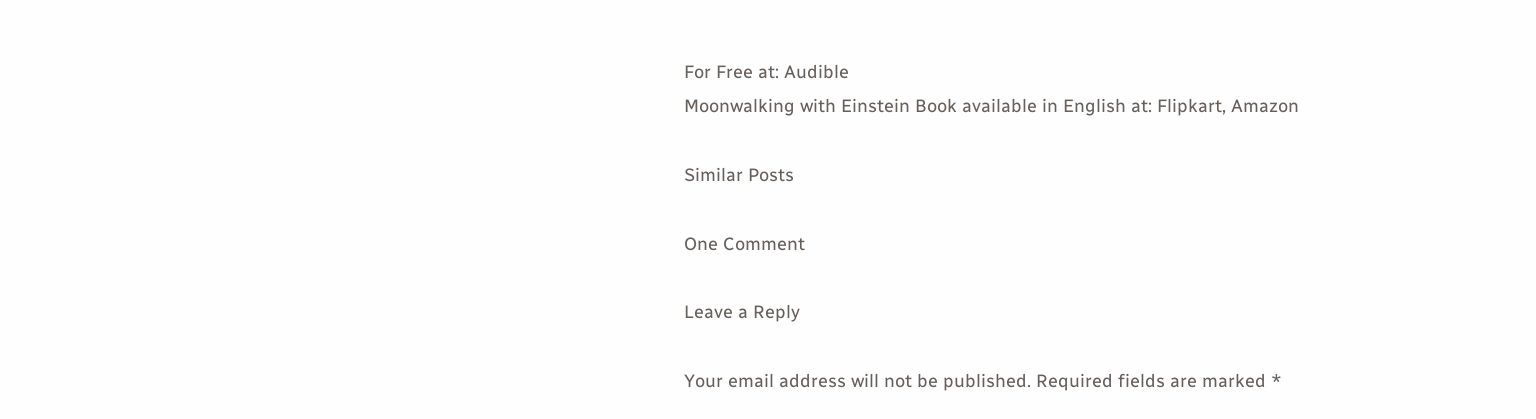For Free at: Audible
Moonwalking with Einstein Book available in English at: Flipkart, Amazon

Similar Posts

One Comment

Leave a Reply

Your email address will not be published. Required fields are marked *